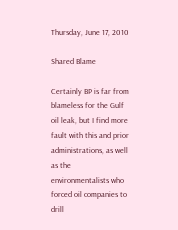Thursday, June 17, 2010

Shared Blame

Certainly BP is far from blameless for the Gulf oil leak, but I find more fault with this and prior administrations, as well as the environmentalists who forced oil companies to drill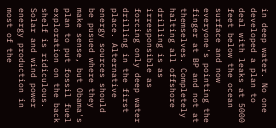in deep water. No one developed a plan to deal with leaks at 5000 feet below the ocean surface and now everyone's pointing the finger at BP and not at themselves. Completely halting all offshore drilling is as irresponsible as forcing only deep water drilling in the first place. Alternative energy sources should be pusued where they make sense, but Obama's plan to put fossil fuel exploration on the back shelf is ridiculous. Solar and wind power energy production in most of the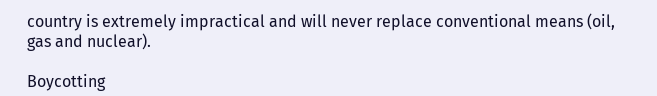country is extremely impractical and will never replace conventional means (oil, gas and nuclear).

Boycotting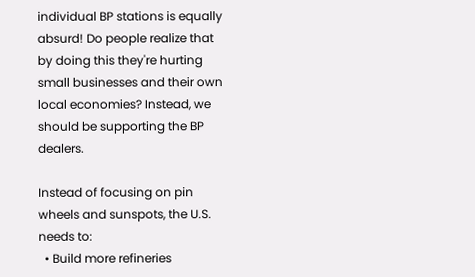individual BP stations is equally absurd! Do people realize that by doing this they're hurting small businesses and their own local economies? Instead, we should be supporting the BP dealers.

Instead of focusing on pin wheels and sunspots, the U.S. needs to:
  • Build more refineries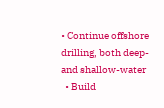• Continue offshore drilling, both deep- and shallow-water
  • Build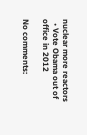nuclear more reactors
  • Vote Obama out of office in 2012

No comments: